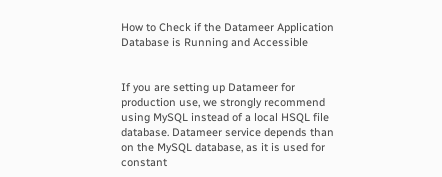How to Check if the Datameer Application Database is Running and Accessible


If you are setting up Datameer for production use, we strongly recommend using MySQL instead of a local HSQL file database. Datameer service depends than on the MySQL database, as it is used for constant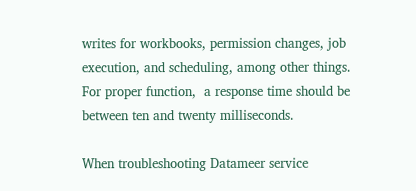writes for workbooks, permission changes, job execution, and scheduling, among other things. For proper function,  a response time should be between ten and twenty milliseconds.

When troubleshooting Datameer service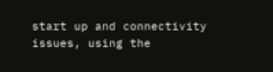start up and connectivity issues, using the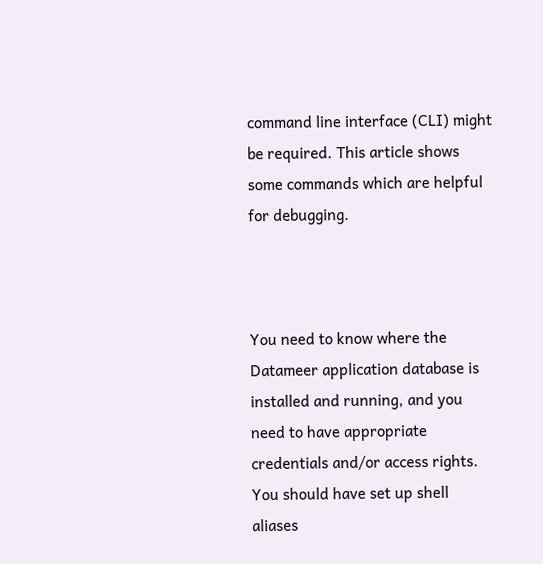command line interface (CLI) might be required. This article shows some commands which are helpful for debugging.



You need to know where the Datameer application database is installed and running, and you need to have appropriate credentials and/or access rights. You should have set up shell aliases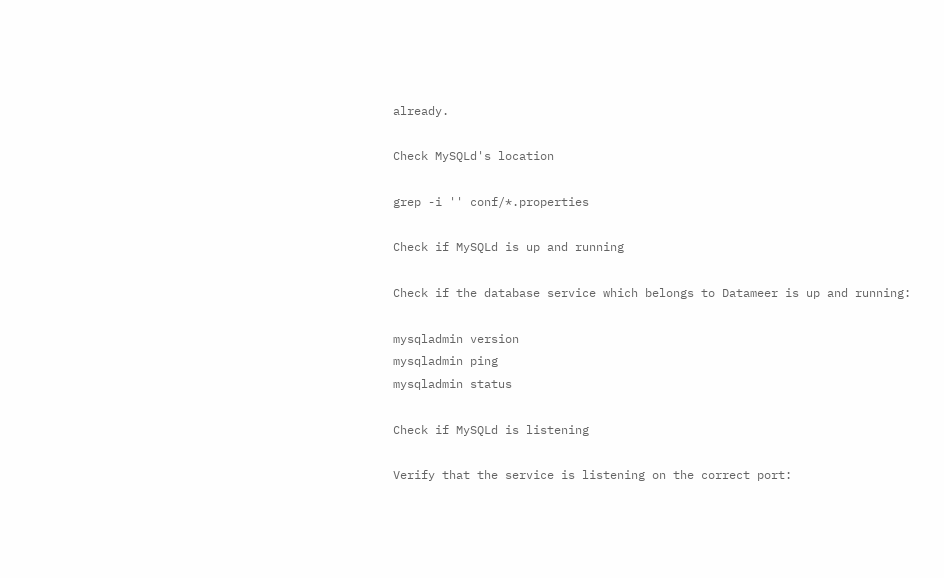already.

Check MySQLd's location

grep -i '' conf/*.properties

Check if MySQLd is up and running

Check if the database service which belongs to Datameer is up and running:

mysqladmin version
mysqladmin ping
mysqladmin status

Check if MySQLd is listening

Verify that the service is listening on the correct port: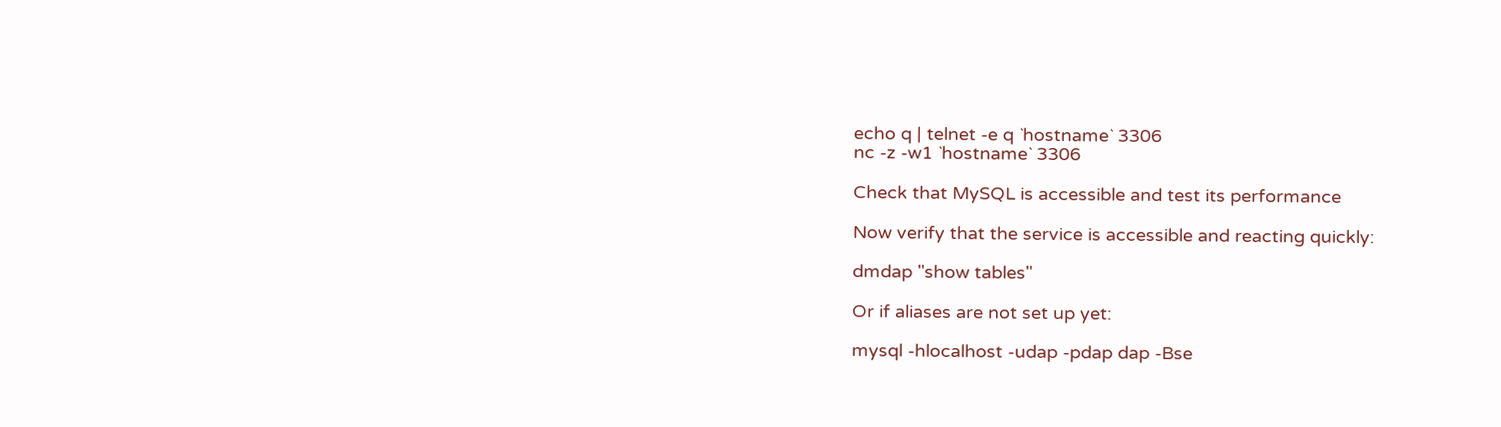echo q | telnet -e q `hostname` 3306
nc -z -w1 `hostname` 3306

Check that MySQL is accessible and test its performance

Now verify that the service is accessible and reacting quickly:

dmdap "show tables"

Or if aliases are not set up yet:

mysql -hlocalhost -udap -pdap dap -Bse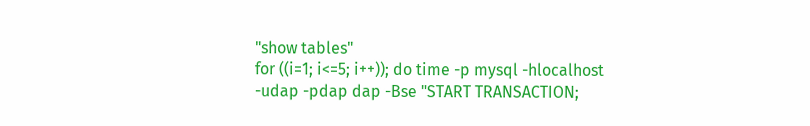"show tables"
for ((i=1; i<=5; i++)); do time -p mysql -hlocalhost -udap -pdap dap -Bse "START TRANSACTION;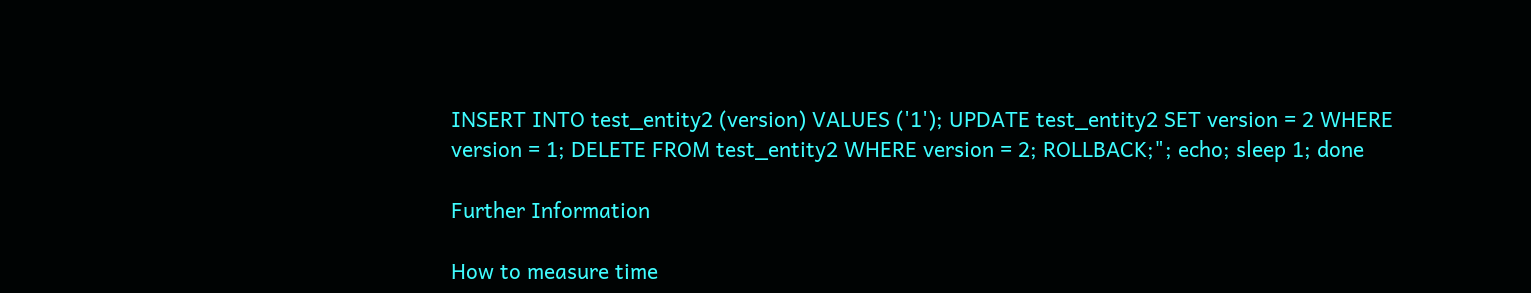INSERT INTO test_entity2 (version) VALUES ('1'); UPDATE test_entity2 SET version = 2 WHERE version = 1; DELETE FROM test_entity2 WHERE version = 2; ROLLBACK;"; echo; sleep 1; done

Further Information

How to measure time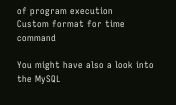of program execution
Custom format for time command

You might have also a look into the MySQL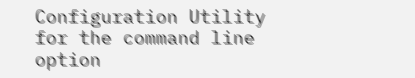Configuration Utility for the command line option